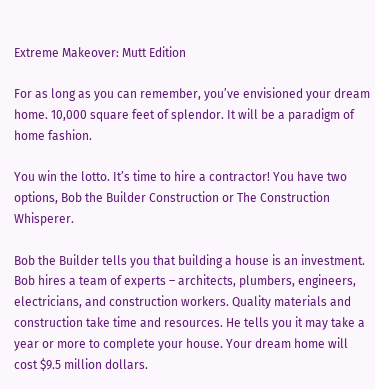Extreme Makeover: Mutt Edition

For as long as you can remember, you’ve envisioned your dream home. 10,000 square feet of splendor. It will be a paradigm of home fashion.

You win the lotto. It’s time to hire a contractor! You have two options, Bob the Builder Construction or The Construction Whisperer.

Bob the Builder tells you that building a house is an investment. Bob hires a team of experts – architects, plumbers, engineers, electricians, and construction workers. Quality materials and construction take time and resources. He tells you it may take a year or more to complete your house. Your dream home will cost $9.5 million dollars.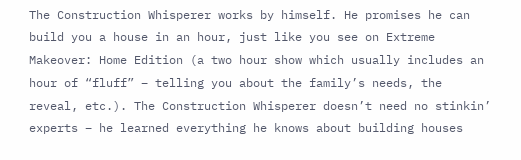The Construction Whisperer works by himself. He promises he can build you a house in an hour, just like you see on Extreme Makeover: Home Edition (a two hour show which usually includes an hour of “fluff” – telling you about the family’s needs, the reveal, etc.). The Construction Whisperer doesn’t need no stinkin’ experts – he learned everything he knows about building houses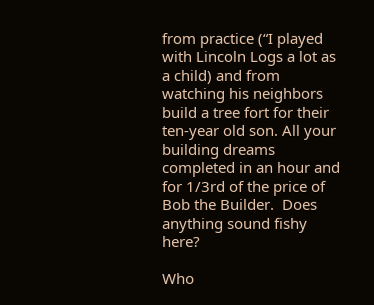from practice (“I played with Lincoln Logs a lot as a child) and from watching his neighbors build a tree fort for their ten-year old son. All your building dreams completed in an hour and for 1/3rd of the price of Bob the Builder.  Does anything sound fishy here?

Who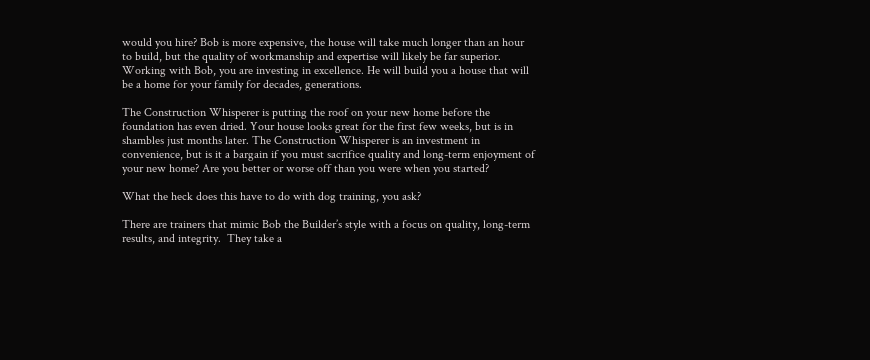would you hire? Bob is more expensive, the house will take much longer than an hour to build, but the quality of workmanship and expertise will likely be far superior. Working with Bob, you are investing in excellence. He will build you a house that will be a home for your family for decades, generations.

The Construction Whisperer is putting the roof on your new home before the foundation has even dried. Your house looks great for the first few weeks, but is in shambles just months later. The Construction Whisperer is an investment in convenience, but is it a bargain if you must sacrifice quality and long-term enjoyment of your new home? Are you better or worse off than you were when you started?

What the heck does this have to do with dog training, you ask?

There are trainers that mimic Bob the Builder’s style with a focus on quality, long-term results, and integrity.  They take a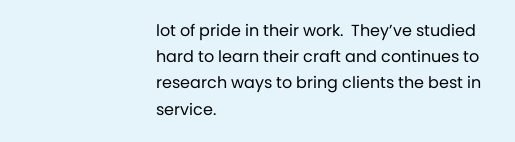lot of pride in their work.  They’ve studied hard to learn their craft and continues to research ways to bring clients the best in service.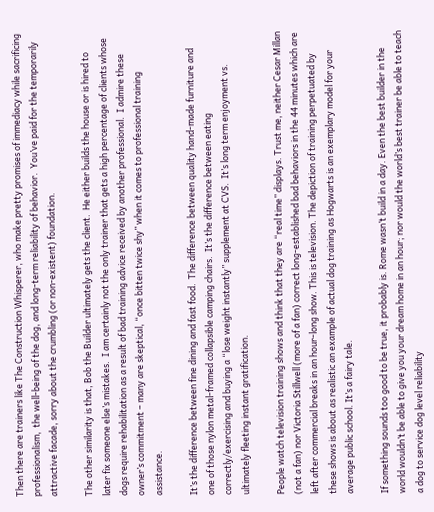Then there are trainers like The Construction Whisperer, who make pretty promises of immediacy while sacrificing professionalism,  the well-being of the dog, and long-term reliability of behavior.  You’ve paid for the temporarily attractive facade, sorry about the crumbling (or non-existent) foundation.

The other similarity is that, Bob the Builder ultimately gets the client.  He either builds the house or is hired to later fix someone else’s mistakes.  I am certainly not the only trainer that gets a high percentage of clients whose dogs require rehabilitation as a result of bad training advice received by another professional.  I admire these owner’s commitment – many are skeptical, “once bitten twice shy” when it comes to professional training assistance.

It’s the difference between fine dining and fast food.  The difference between quality hand-made furniture and one of those nylon metal-framed collapsible camping chairs.  It’s the difference between eating correctly/exercising and buying a “lose weight instantly” supplement at CVS.  It’s long term enjoyment vs. ultimately fleeting instant gratification.

People watch television training shows and think that they are “real time” displays. Trust me, neither Cesar Millan (not a fan) nor Victoria Stillwell (more of a fan) correct long-established bad behaviors in the 44 minutes which are left after commercial breaks in an hour-long show. This is television. The depiction of training perpetuated by these shows is about as realistic an example of actual dog training as Hogwarts is an exemplary model for your average public school. It’s a fairy tale.

If something sounds too good to be true, it probably is. Rome wasn’t build in a day. Even the best builder in the world wouldn’t be able to give you your dream home in an hour; nor would the world’s best trainer be able to teach a dog to service dog level reliability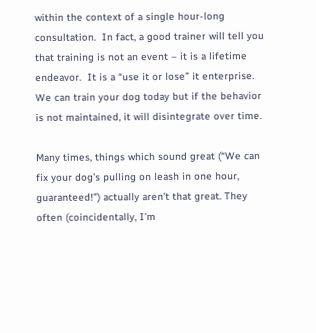within the context of a single hour-long consultation.  In fact, a good trainer will tell you that training is not an event – it is a lifetime endeavor.  It is a “use it or lose” it enterprise.  We can train your dog today but if the behavior is not maintained, it will disintegrate over time.

Many times, things which sound great (“We can fix your dog’s pulling on leash in one hour, guaranteed!”) actually aren’t that great. They often (coincidentally, I’m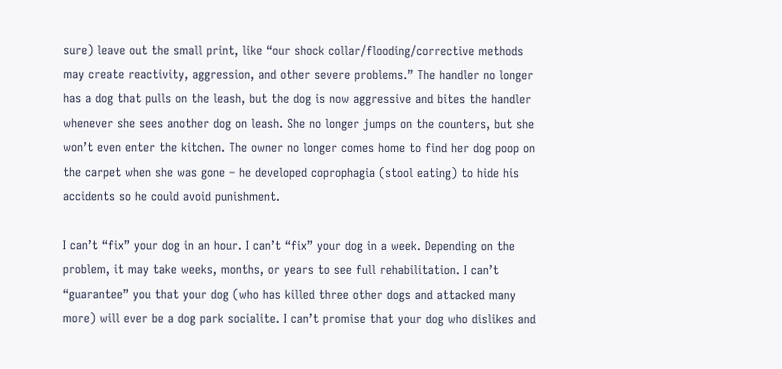sure) leave out the small print, like “our shock collar/flooding/corrective methods may create reactivity, aggression, and other severe problems.” The handler no longer has a dog that pulls on the leash, but the dog is now aggressive and bites the handler whenever she sees another dog on leash. She no longer jumps on the counters, but she won’t even enter the kitchen. The owner no longer comes home to find her dog poop on the carpet when she was gone – he developed coprophagia (stool eating) to hide his accidents so he could avoid punishment.

I can’t “fix” your dog in an hour. I can’t “fix” your dog in a week. Depending on the problem, it may take weeks, months, or years to see full rehabilitation. I can’t “guarantee” you that your dog (who has killed three other dogs and attacked many more) will ever be a dog park socialite. I can’t promise that your dog who dislikes and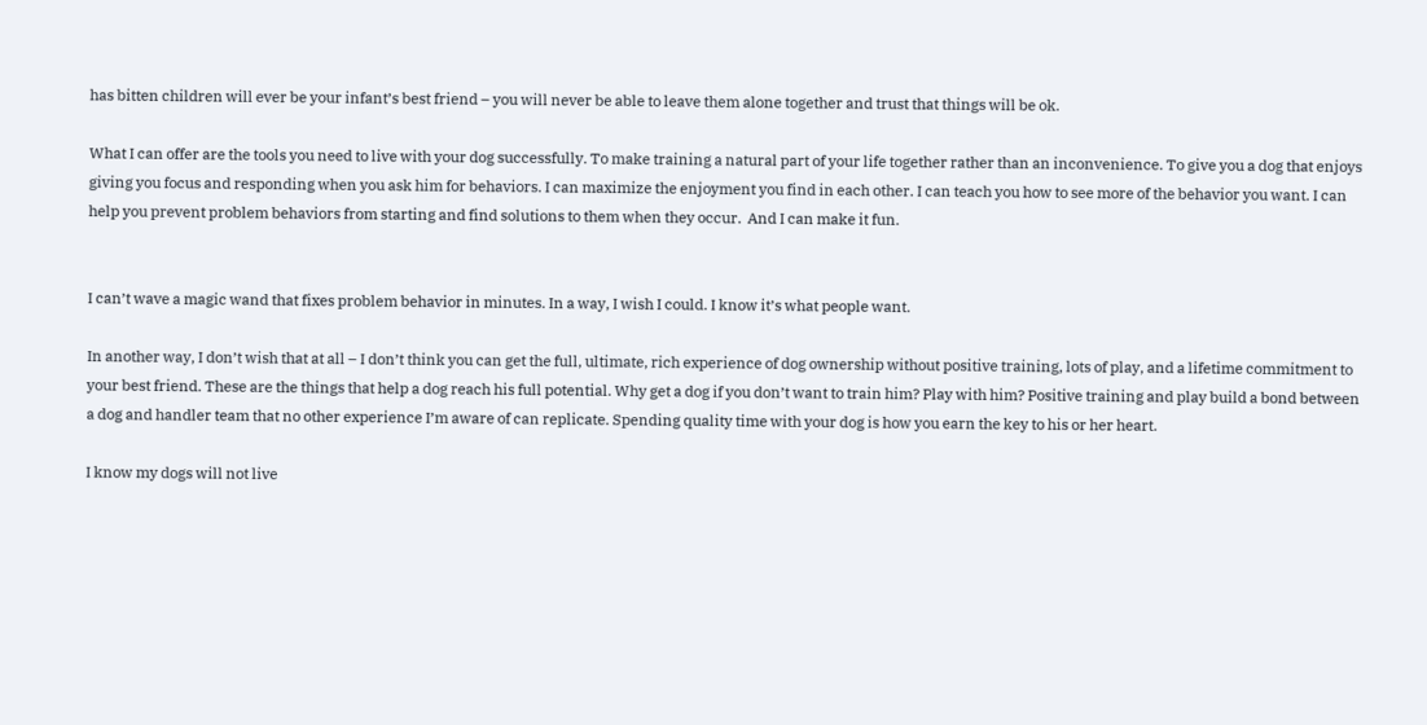has bitten children will ever be your infant’s best friend – you will never be able to leave them alone together and trust that things will be ok.

What I can offer are the tools you need to live with your dog successfully. To make training a natural part of your life together rather than an inconvenience. To give you a dog that enjoys giving you focus and responding when you ask him for behaviors. I can maximize the enjoyment you find in each other. I can teach you how to see more of the behavior you want. I can help you prevent problem behaviors from starting and find solutions to them when they occur.  And I can make it fun.


I can’t wave a magic wand that fixes problem behavior in minutes. In a way, I wish I could. I know it’s what people want.

In another way, I don’t wish that at all – I don’t think you can get the full, ultimate, rich experience of dog ownership without positive training, lots of play, and a lifetime commitment to your best friend. These are the things that help a dog reach his full potential. Why get a dog if you don’t want to train him? Play with him? Positive training and play build a bond between a dog and handler team that no other experience I’m aware of can replicate. Spending quality time with your dog is how you earn the key to his or her heart.

I know my dogs will not live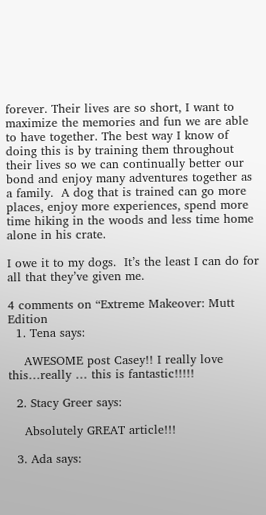forever. Their lives are so short, I want to maximize the memories and fun we are able to have together. The best way I know of doing this is by training them throughout their lives so we can continually better our bond and enjoy many adventures together as a family.  A dog that is trained can go more places, enjoy more experiences, spend more time hiking in the woods and less time home alone in his crate.

I owe it to my dogs.  It’s the least I can do for all that they’ve given me.

4 comments on “Extreme Makeover: Mutt Edition
  1. Tena says:

    AWESOME post Casey!! I really love this…really … this is fantastic!!!!!

  2. Stacy Greer says:

    Absolutely GREAT article!!!

  3. Ada says: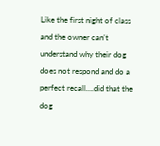Like the first night of class and the owner can’t understand why their dog does not respond and do a perfect recall….did that the dog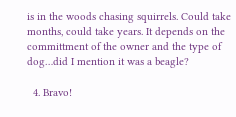is in the woods chasing squirrels. Could take months, could take years. It depends on the committment of the owner and the type of dog…did I mention it was a beagle?

  4. Bravo!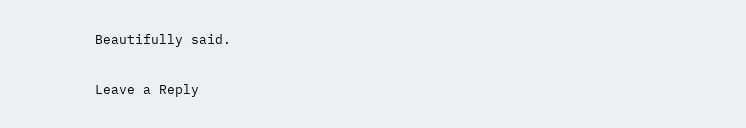Beautifully said.

Leave a Reply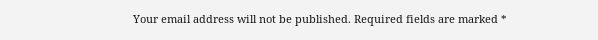Your email address will not be published. Required fields are marked *